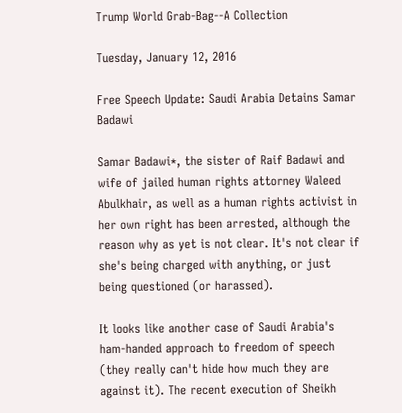Trump World Grab-Bag--A Collection

Tuesday, January 12, 2016

Free Speech Update: Saudi Arabia Detains Samar Badawi

Samar Badawi*, the sister of Raif Badawi and wife of jailed human rights attorney Waleed Abulkhair, as well as a human rights activist in her own right has been arrested, although the reason why as yet is not clear. It's not clear if she's being charged with anything, or just being questioned (or harassed).

It looks like another case of Saudi Arabia's ham-handed approach to freedom of speech (they really can't hide how much they are against it). The recent execution of Sheikh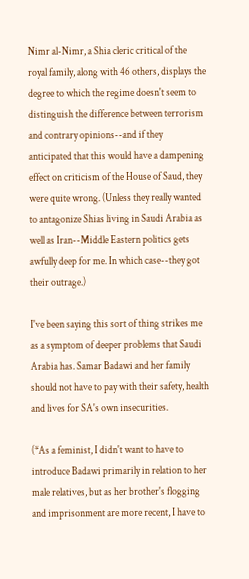Nimr al-Nimr, a Shia cleric critical of the royal family, along with 46 others, displays the degree to which the regime doesn't seem to distinguish the difference between terrorism and contrary opinions--and if they anticipated that this would have a dampening effect on criticism of the House of Saud, they were quite wrong. (Unless they really wanted to antagonize Shias living in Saudi Arabia as well as Iran--Middle Eastern politics gets awfully deep for me. In which case--they got their outrage.)

I've been saying this sort of thing strikes me as a symptom of deeper problems that Saudi Arabia has. Samar Badawi and her family should not have to pay with their safety, health and lives for SA's own insecurities.

(*As a feminist, I didn't want to have to introduce Badawi primarily in relation to her male relatives, but as her brother's flogging and imprisonment are more recent, I have to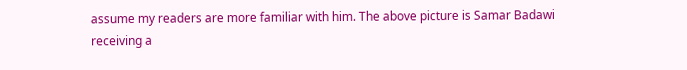assume my readers are more familiar with him. The above picture is Samar Badawi receiving a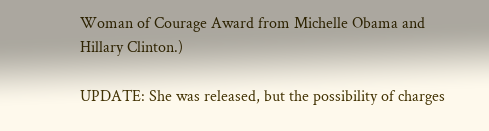Woman of Courage Award from Michelle Obama and Hillary Clinton.)

UPDATE: She was released, but the possibility of charges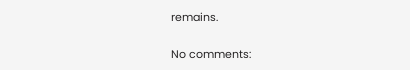remains.

No comments: